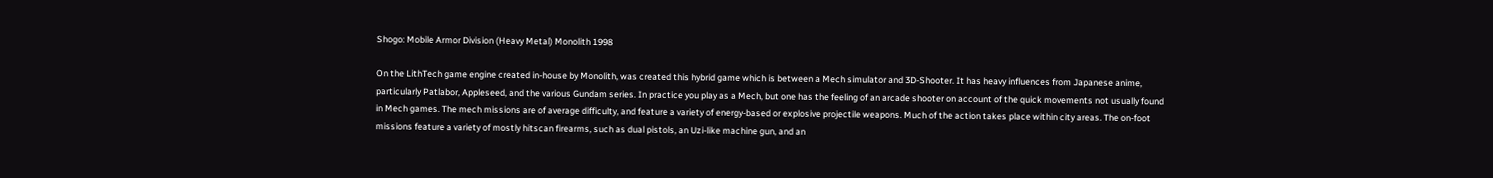Shogo: Mobile Armor Division (Heavy Metal) Monolith 1998

On the LithTech game engine created in-house by Monolith, was created this hybrid game which is between a Mech simulator and 3D-Shooter. It has heavy influences from Japanese anime, particularly Patlabor, Appleseed, and the various Gundam series. In practice you play as a Mech, but one has the feeling of an arcade shooter on account of the quick movements not usually found in Mech games. The mech missions are of average difficulty, and feature a variety of energy-based or explosive projectile weapons. Much of the action takes place within city areas. The on-foot missions feature a variety of mostly hitscan firearms, such as dual pistols, an Uzi-like machine gun, and an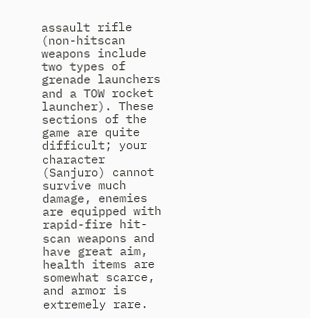assault rifle (non-hitscan weapons include two types of grenade launchers and a TOW rocket launcher). These sections of the game are quite difficult; your character (Sanjuro) cannot survive much damage, enemies are equipped with rapid-fire hit-scan weapons and have great aim, health items are somewhat scarce, and armor is extremely rare.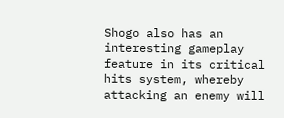Shogo also has an interesting gameplay feature in its critical hits system, whereby attacking an enemy will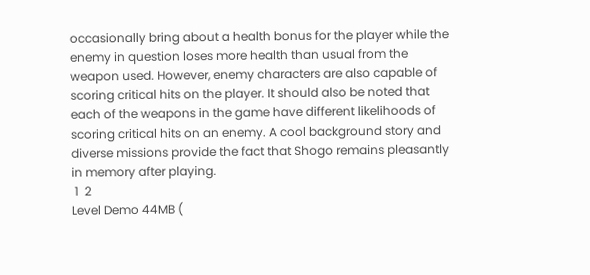occasionally bring about a health bonus for the player while the enemy in question loses more health than usual from the weapon used. However, enemy characters are also capable of scoring critical hits on the player. It should also be noted that each of the weapons in the game have different likelihoods of scoring critical hits on an enemy. A cool background story and diverse missions provide the fact that Shogo remains pleasantly in memory after playing.
 1  2
Level Demo 44MB (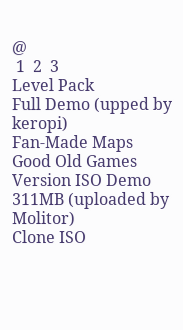@
 1  2  3
Level Pack
Full Demo (upped by keropi)
Fan-Made Maps
Good Old Games Version ISO Demo 311MB (uploaded by Molitor)
Clone ISO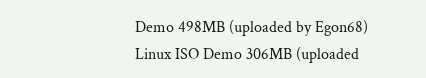Demo 498MB (uploaded by Egon68)
Linux ISO Demo 306MB (uploaded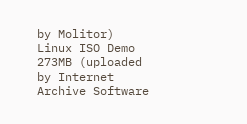by Molitor)
Linux ISO Demo 273MB (uploaded by Internet Archive Software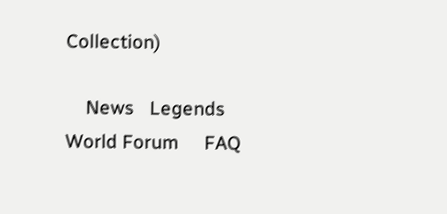Collection)

    News   Legends World Forum     FAQ